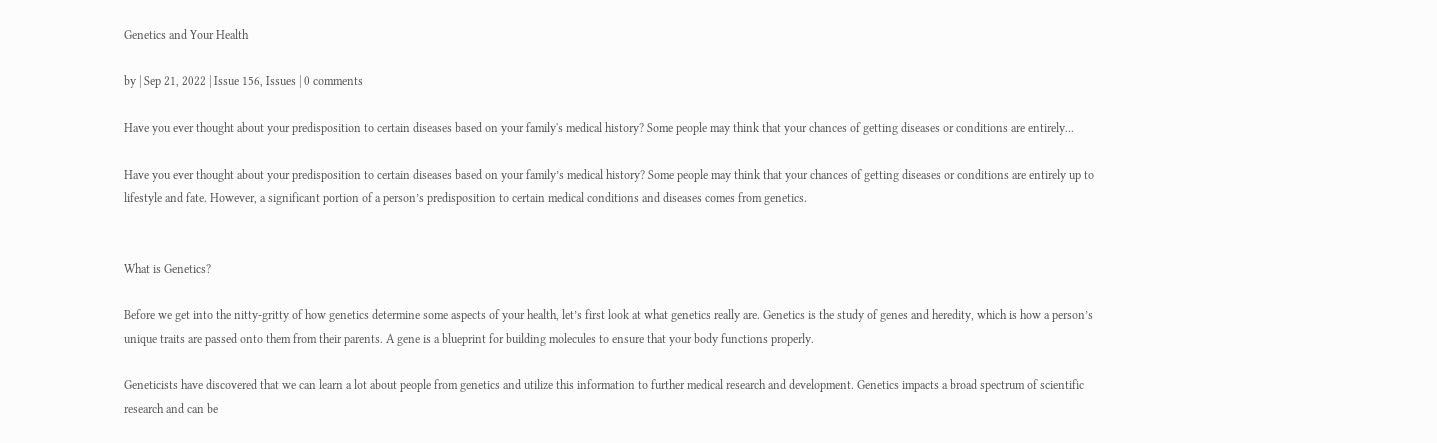Genetics and Your Health

by | Sep 21, 2022 | Issue 156, Issues | 0 comments

Have you ever thought about your predisposition to certain diseases based on your family's medical history? Some people may think that your chances of getting diseases or conditions are entirely...

Have you ever thought about your predisposition to certain diseases based on your family’s medical history? Some people may think that your chances of getting diseases or conditions are entirely up to lifestyle and fate. However, a significant portion of a person’s predisposition to certain medical conditions and diseases comes from genetics.


What is Genetics?

Before we get into the nitty-gritty of how genetics determine some aspects of your health, let’s first look at what genetics really are. Genetics is the study of genes and heredity, which is how a person’s unique traits are passed onto them from their parents. A gene is a blueprint for building molecules to ensure that your body functions properly.

Geneticists have discovered that we can learn a lot about people from genetics and utilize this information to further medical research and development. Genetics impacts a broad spectrum of scientific research and can be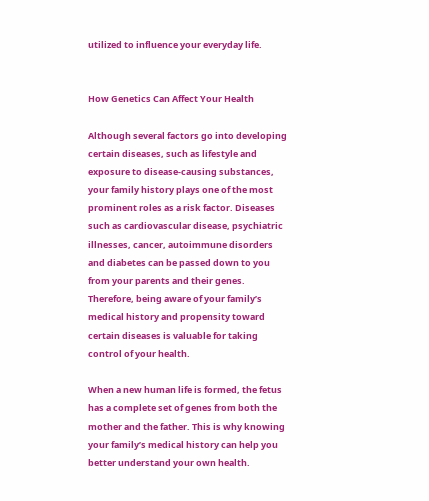utilized to influence your everyday life.


How Genetics Can Affect Your Health

Although several factors go into developing certain diseases, such as lifestyle and exposure to disease-causing substances, your family history plays one of the most prominent roles as a risk factor. Diseases such as cardiovascular disease, psychiatric illnesses, cancer, autoimmune disorders and diabetes can be passed down to you from your parents and their genes. Therefore, being aware of your family’s medical history and propensity toward certain diseases is valuable for taking control of your health.

When a new human life is formed, the fetus has a complete set of genes from both the mother and the father. This is why knowing your family’s medical history can help you better understand your own health.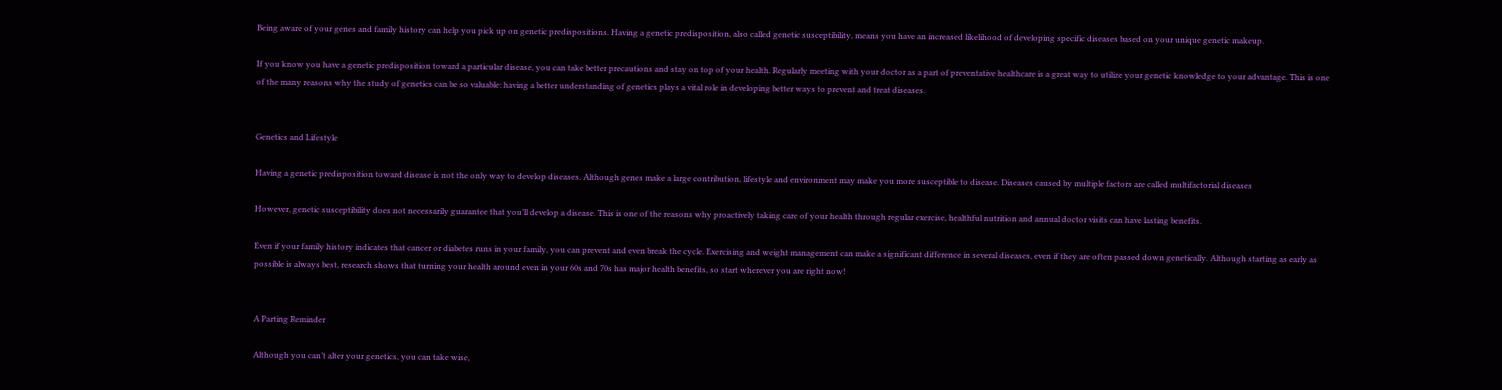Being aware of your genes and family history can help you pick up on genetic predispositions. Having a genetic predisposition, also called genetic susceptibility, means you have an increased likelihood of developing specific diseases based on your unique genetic makeup.

If you know you have a genetic predisposition toward a particular disease, you can take better precautions and stay on top of your health. Regularly meeting with your doctor as a part of preventative healthcare is a great way to utilize your genetic knowledge to your advantage. This is one of the many reasons why the study of genetics can be so valuable: having a better understanding of genetics plays a vital role in developing better ways to prevent and treat diseases.


Genetics and Lifestyle

Having a genetic predisposition toward disease is not the only way to develop diseases. Although genes make a large contribution, lifestyle and environment may make you more susceptible to disease. Diseases caused by multiple factors are called multifactorial diseases

However, genetic susceptibility does not necessarily guarantee that you’ll develop a disease. This is one of the reasons why proactively taking care of your health through regular exercise, healthful nutrition and annual doctor visits can have lasting benefits.

Even if your family history indicates that cancer or diabetes runs in your family, you can prevent and even break the cycle. Exercising and weight management can make a significant difference in several diseases, even if they are often passed down genetically. Although starting as early as possible is always best, research shows that turning your health around even in your 60s and 70s has major health benefits, so start wherever you are right now!


A Parting Reminder

Although you can’t alter your genetics, you can take wise,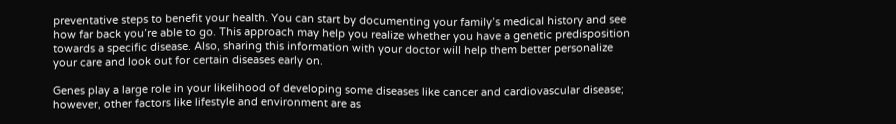preventative steps to benefit your health. You can start by documenting your family’s medical history and see how far back you’re able to go. This approach may help you realize whether you have a genetic predisposition towards a specific disease. Also, sharing this information with your doctor will help them better personalize your care and look out for certain diseases early on.

Genes play a large role in your likelihood of developing some diseases like cancer and cardiovascular disease; however, other factors like lifestyle and environment are as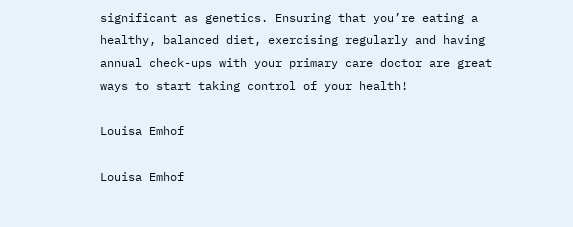significant as genetics. Ensuring that you’re eating a healthy, balanced diet, exercising regularly and having annual check-ups with your primary care doctor are great ways to start taking control of your health!

Louisa Emhof

Louisa Emhof